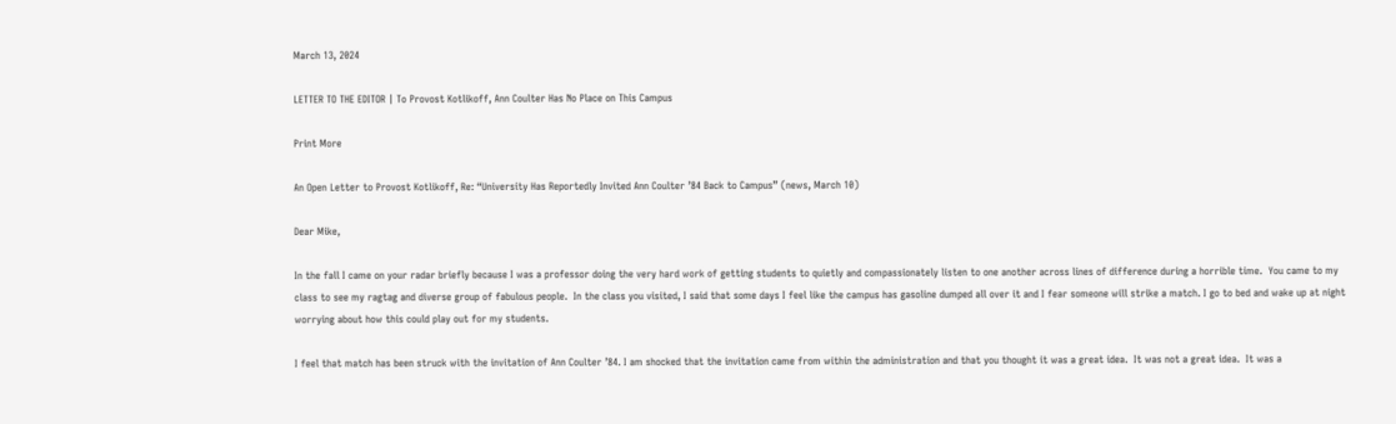March 13, 2024

LETTER TO THE EDITOR | To Provost Kotlikoff, Ann Coulter Has No Place on This Campus

Print More

An Open Letter to Provost Kotlikoff, Re: “University Has Reportedly Invited Ann Coulter ’84 Back to Campus” (news, March 10)

Dear Mike,

In the fall I came on your radar briefly because I was a professor doing the very hard work of getting students to quietly and compassionately listen to one another across lines of difference during a horrible time.  You came to my class to see my ragtag and diverse group of fabulous people.  In the class you visited, I said that some days I feel like the campus has gasoline dumped all over it and I fear someone will strike a match. I go to bed and wake up at night worrying about how this could play out for my students.

I feel that match has been struck with the invitation of Ann Coulter ’84. I am shocked that the invitation came from within the administration and that you thought it was a great idea.  It was not a great idea.  It was a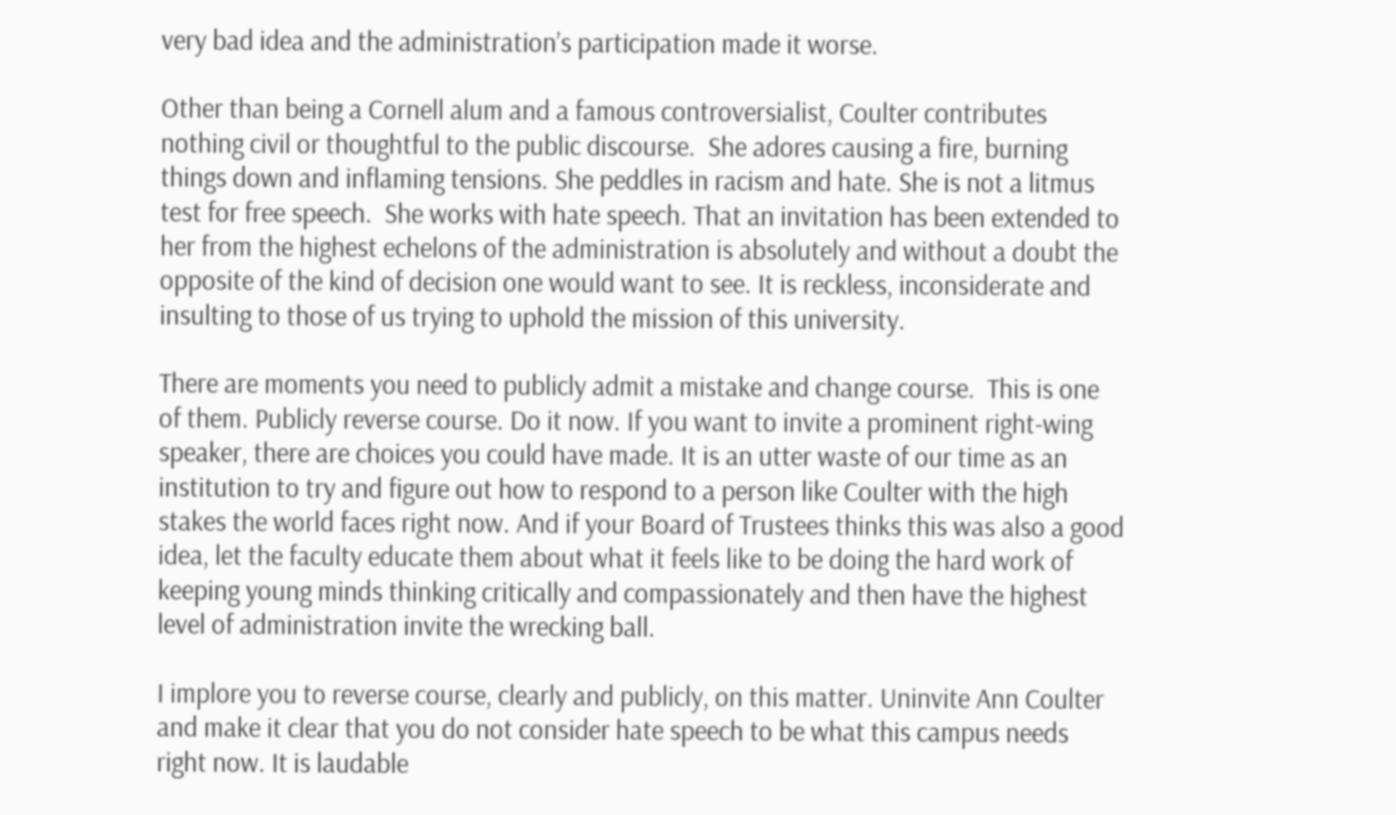very bad idea and the administration’s participation made it worse.

Other than being a Cornell alum and a famous controversialist, Coulter contributes nothing civil or thoughtful to the public discourse.  She adores causing a fire, burning things down and inflaming tensions. She peddles in racism and hate. She is not a litmus test for free speech.  She works with hate speech. That an invitation has been extended to her from the highest echelons of the administration is absolutely and without a doubt the opposite of the kind of decision one would want to see. It is reckless, inconsiderate and insulting to those of us trying to uphold the mission of this university.

There are moments you need to publicly admit a mistake and change course.  This is one of them. Publicly reverse course. Do it now. If you want to invite a prominent right-wing speaker, there are choices you could have made. It is an utter waste of our time as an institution to try and figure out how to respond to a person like Coulter with the high stakes the world faces right now. And if your Board of Trustees thinks this was also a good idea, let the faculty educate them about what it feels like to be doing the hard work of keeping young minds thinking critically and compassionately and then have the highest level of administration invite the wrecking ball.

I implore you to reverse course, clearly and publicly, on this matter. Uninvite Ann Coulter and make it clear that you do not consider hate speech to be what this campus needs right now. It is laudable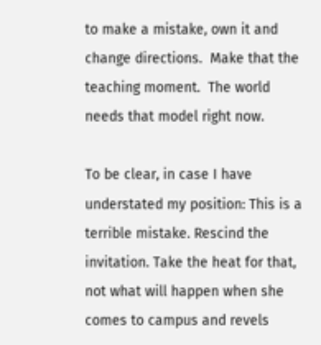to make a mistake, own it and change directions.  Make that the teaching moment.  The world needs that model right now.

To be clear, in case I have understated my position: This is a terrible mistake. Rescind the invitation. Take the heat for that, not what will happen when she comes to campus and revels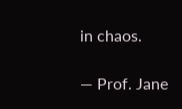in chaos.

— Prof. Jane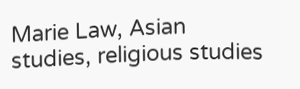Marie Law, Asian studies, religious studies